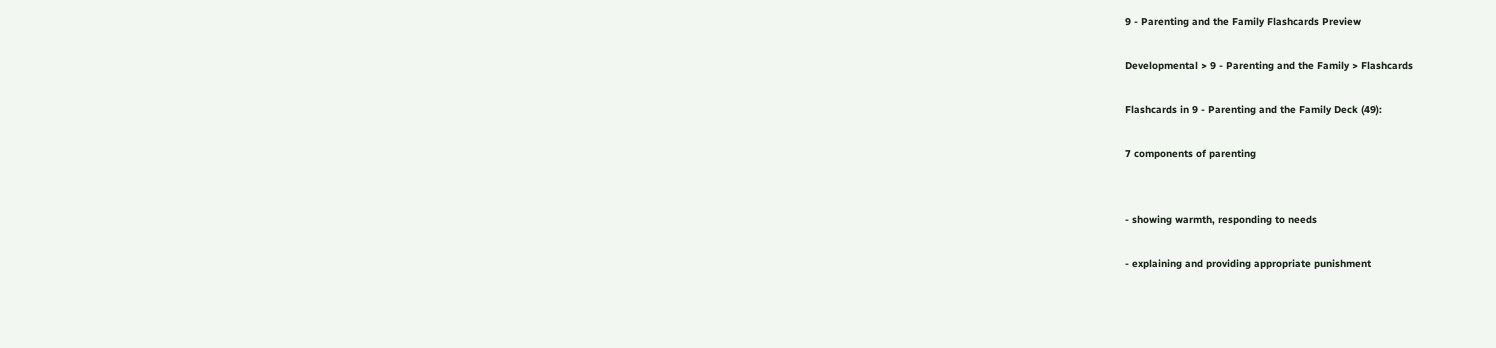9 - Parenting and the Family Flashcards Preview

Developmental > 9 - Parenting and the Family > Flashcards

Flashcards in 9 - Parenting and the Family Deck (49):

7 components of parenting


- showing warmth, responding to needs

- explaining and providing appropriate punishment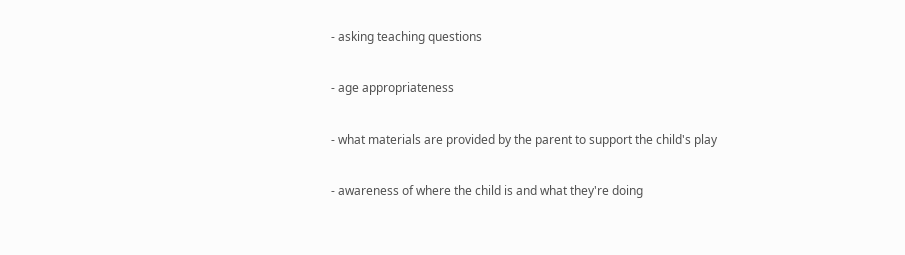- asking teaching questions

- age appropriateness

- what materials are provided by the parent to support the child's play

- awareness of where the child is and what they're doing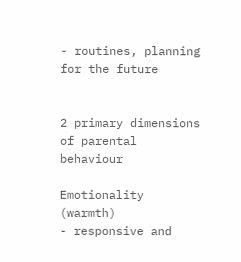- routines, planning for the future


2 primary dimensions of parental behaviour

Emotionality (warmth)
- responsive and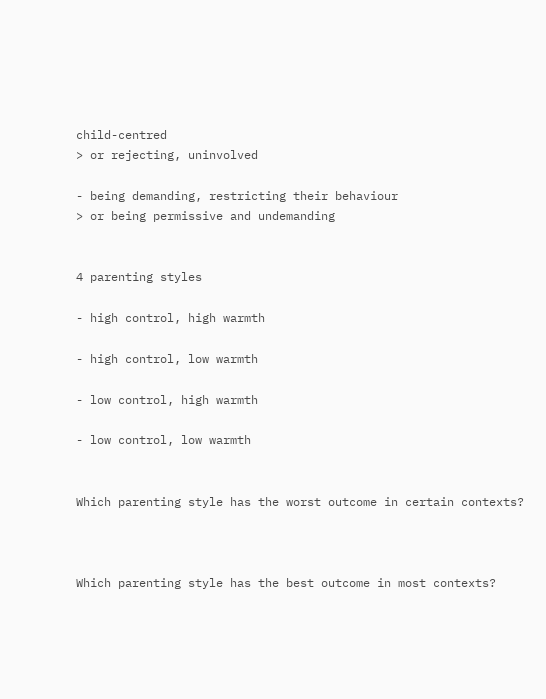child-centred
> or rejecting, uninvolved

- being demanding, restricting their behaviour
> or being permissive and undemanding


4 parenting styles

- high control, high warmth

- high control, low warmth

- low control, high warmth

- low control, low warmth


Which parenting style has the worst outcome in certain contexts?



Which parenting style has the best outcome in most contexts?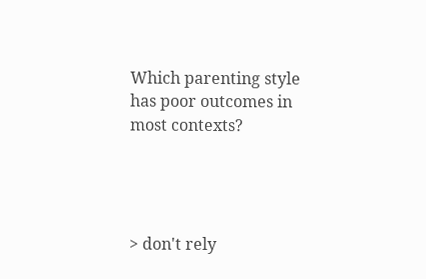Which parenting style has poor outcomes in most contexts?




> don't rely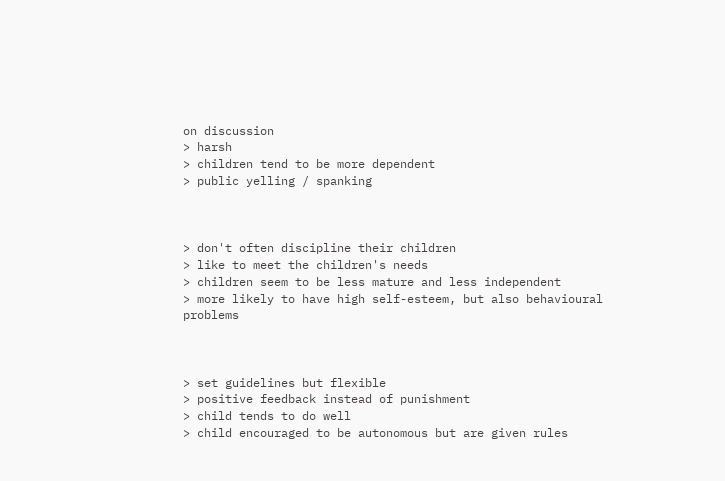on discussion
> harsh
> children tend to be more dependent
> public yelling / spanking



> don't often discipline their children
> like to meet the children's needs
> children seem to be less mature and less independent
> more likely to have high self-esteem, but also behavioural problems



> set guidelines but flexible
> positive feedback instead of punishment
> child tends to do well
> child encouraged to be autonomous but are given rules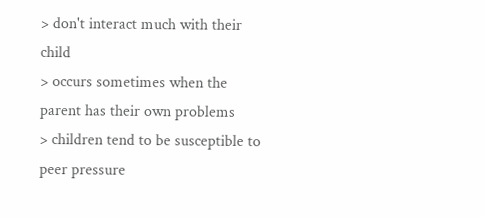> don't interact much with their child
> occurs sometimes when the parent has their own problems
> children tend to be susceptible to peer pressure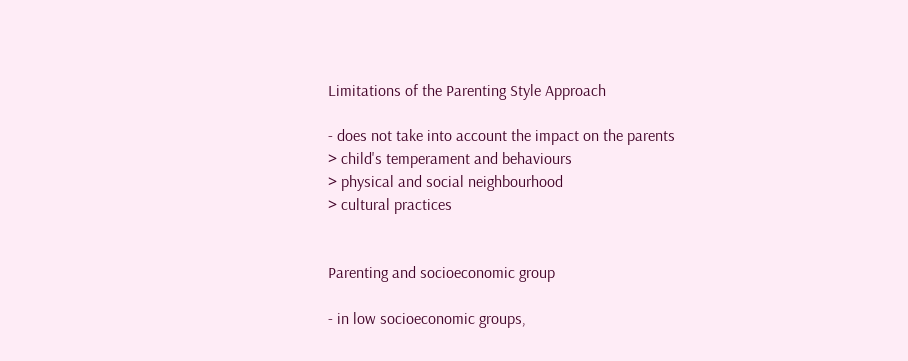Limitations of the Parenting Style Approach

- does not take into account the impact on the parents
> child's temperament and behaviours
> physical and social neighbourhood
> cultural practices


Parenting and socioeconomic group

- in low socioeconomic groups,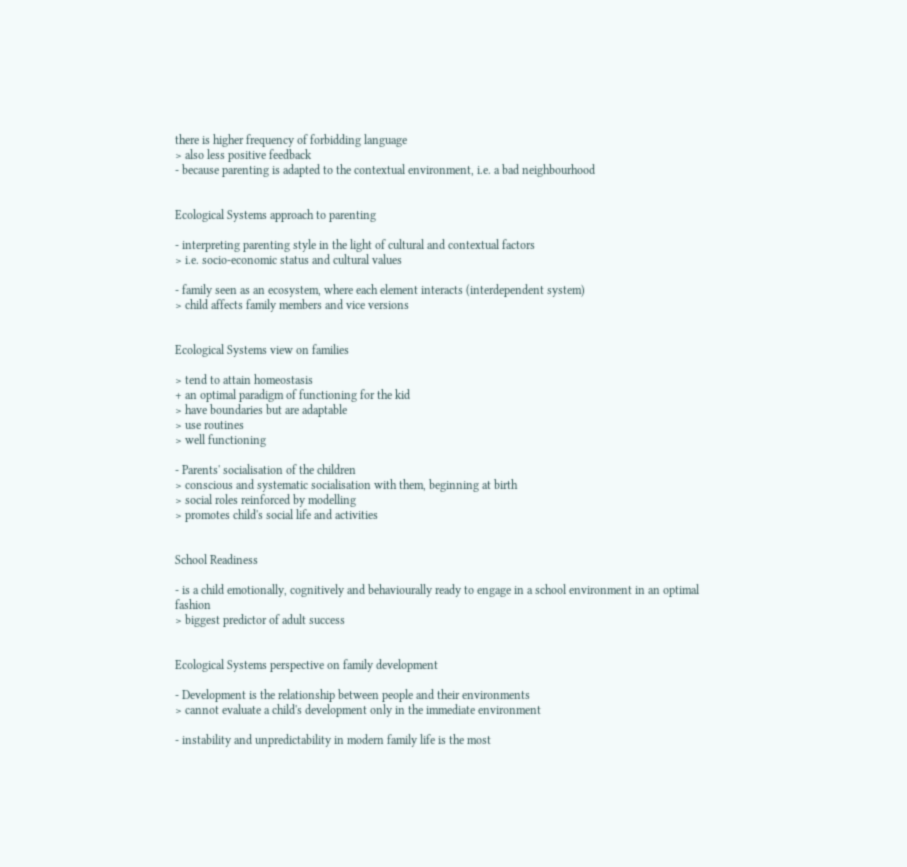there is higher frequency of forbidding language
> also less positive feedback
- because parenting is adapted to the contextual environment, i.e. a bad neighbourhood


Ecological Systems approach to parenting

- interpreting parenting style in the light of cultural and contextual factors
> i.e. socio-economic status and cultural values

- family seen as an ecosystem, where each element interacts (interdependent system)
> child affects family members and vice versions


Ecological Systems view on families

> tend to attain homeostasis
+ an optimal paradigm of functioning for the kid
> have boundaries but are adaptable
> use routines
> well functioning

- Parents' socialisation of the children
> conscious and systematic socialisation with them, beginning at birth
> social roles reinforced by modelling
> promotes child's social life and activities


School Readiness

- is a child emotionally, cognitively and behaviourally ready to engage in a school environment in an optimal fashion
> biggest predictor of adult success


Ecological Systems perspective on family development

- Development is the relationship between people and their environments
> cannot evaluate a child's development only in the immediate environment

- instability and unpredictability in modern family life is the most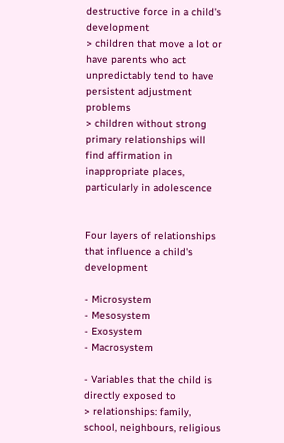destructive force in a child's development
> children that move a lot or have parents who act unpredictably tend to have persistent adjustment problems
> children without strong primary relationships will find affirmation in inappropriate places, particularly in adolescence


Four layers of relationships that influence a child's development

- Microsystem
- Mesosystem
- Exosystem
- Macrosystem

- Variables that the child is directly exposed to
> relationships: family, school, neighbours, religious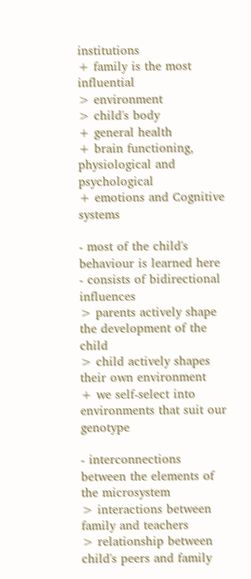institutions
+ family is the most influential
> environment
> child's body
+ general health
+ brain functioning, physiological and psychological
+ emotions and Cognitive systems

- most of the child's behaviour is learned here
- consists of bidirectional influences
> parents actively shape the development of the child
> child actively shapes their own environment
+ we self-select into environments that suit our genotype

- interconnections between the elements of the microsystem
> interactions between family and teachers
> relationship between child's peers and family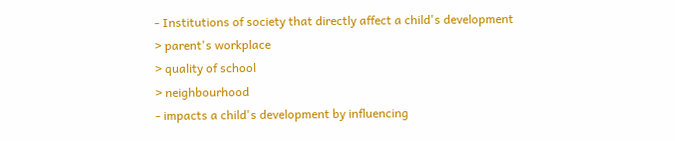- Institutions of society that directly affect a child's development
> parent's workplace
> quality of school
> neighbourhood
- impacts a child's development by influencing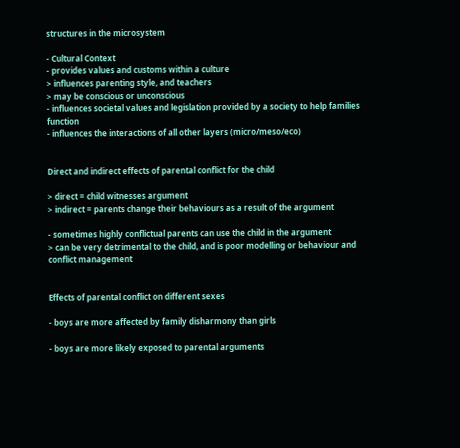structures in the microsystem

- Cultural Context
- provides values and customs within a culture
> influences parenting style, and teachers
> may be conscious or unconscious
- influences societal values and legislation provided by a society to help families function
- influences the interactions of all other layers (micro/meso/eco)


Direct and indirect effects of parental conflict for the child

> direct = child witnesses argument
> indirect = parents change their behaviours as a result of the argument

- sometimes highly conflictual parents can use the child in the argument
> can be very detrimental to the child, and is poor modelling or behaviour and conflict management


Effects of parental conflict on different sexes

- boys are more affected by family disharmony than girls

- boys are more likely exposed to parental arguments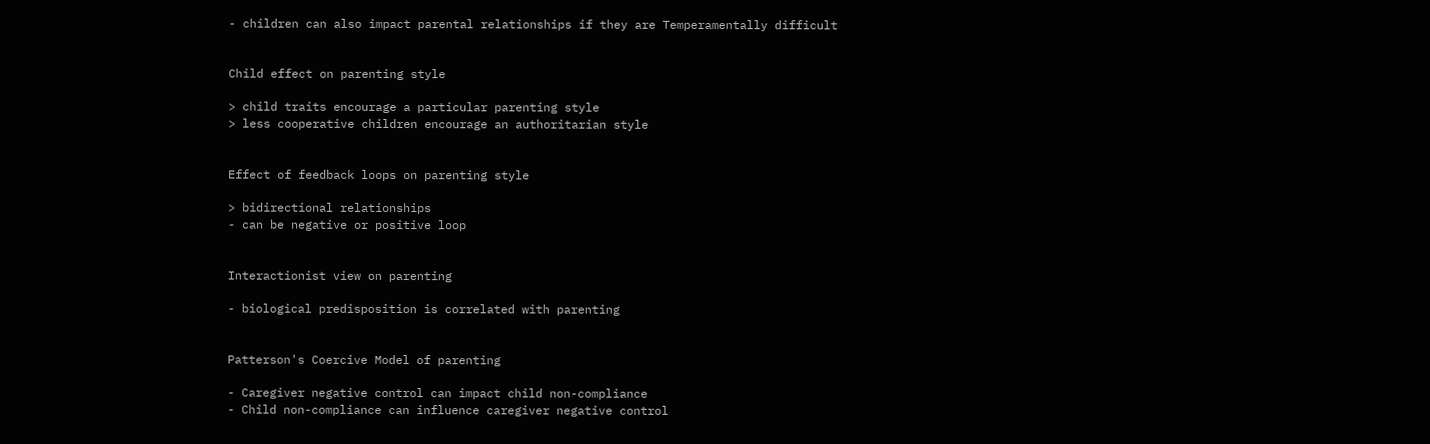- children can also impact parental relationships if they are Temperamentally difficult


Child effect on parenting style

> child traits encourage a particular parenting style
> less cooperative children encourage an authoritarian style


Effect of feedback loops on parenting style

> bidirectional relationships
- can be negative or positive loop


Interactionist view on parenting

- biological predisposition is correlated with parenting


Patterson's Coercive Model of parenting

- Caregiver negative control can impact child non-compliance
- Child non-compliance can influence caregiver negative control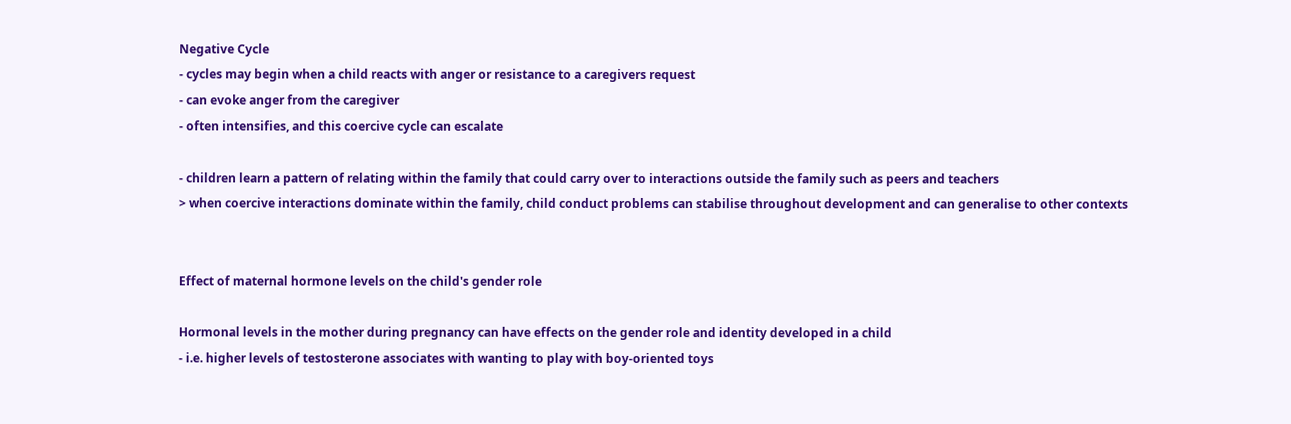Negative Cycle
- cycles may begin when a child reacts with anger or resistance to a caregivers request
- can evoke anger from the caregiver
- often intensifies, and this coercive cycle can escalate

- children learn a pattern of relating within the family that could carry over to interactions outside the family such as peers and teachers
> when coercive interactions dominate within the family, child conduct problems can stabilise throughout development and can generalise to other contexts


Effect of maternal hormone levels on the child's gender role

Hormonal levels in the mother during pregnancy can have effects on the gender role and identity developed in a child
- i.e. higher levels of testosterone associates with wanting to play with boy-oriented toys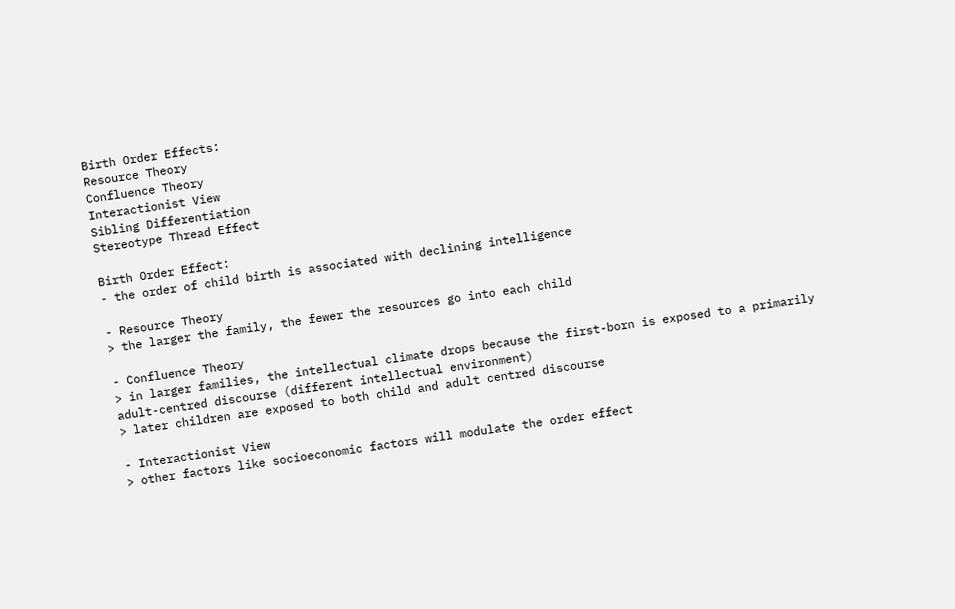Birth Order Effects:
Resource Theory
Confluence Theory
Interactionist View
Sibling Differentiation
Stereotype Thread Effect

Birth Order Effect:
- the order of child birth is associated with declining intelligence

- Resource Theory
> the larger the family, the fewer the resources go into each child

- Confluence Theory
> in larger families, the intellectual climate drops because the first-born is exposed to a primarily adult-centred discourse (different intellectual environment)
> later children are exposed to both child and adult centred discourse

- Interactionist View
> other factors like socioeconomic factors will modulate the order effect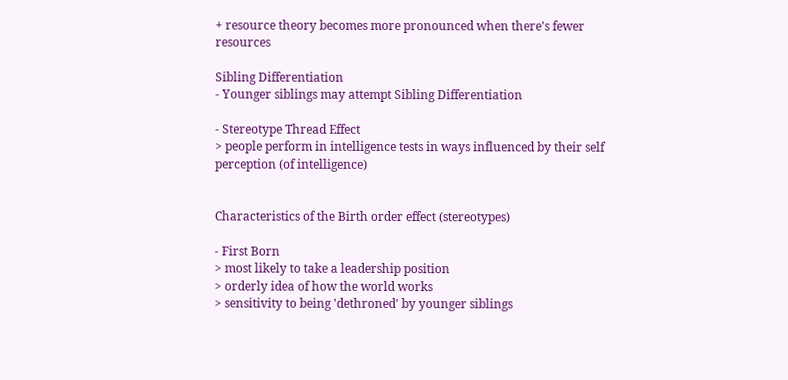+ resource theory becomes more pronounced when there's fewer resources

Sibling Differentiation
- Younger siblings may attempt Sibling Differentiation

- Stereotype Thread Effect
> people perform in intelligence tests in ways influenced by their self perception (of intelligence)


Characteristics of the Birth order effect (stereotypes)

- First Born
> most likely to take a leadership position
> orderly idea of how the world works
> sensitivity to being 'dethroned' by younger siblings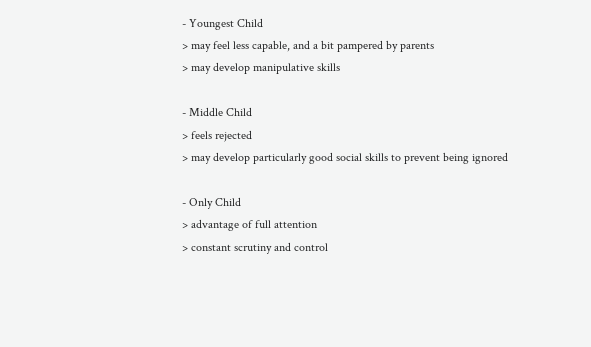- Youngest Child
> may feel less capable, and a bit pampered by parents
> may develop manipulative skills

- Middle Child
> feels rejected
> may develop particularly good social skills to prevent being ignored

- Only Child
> advantage of full attention
> constant scrutiny and control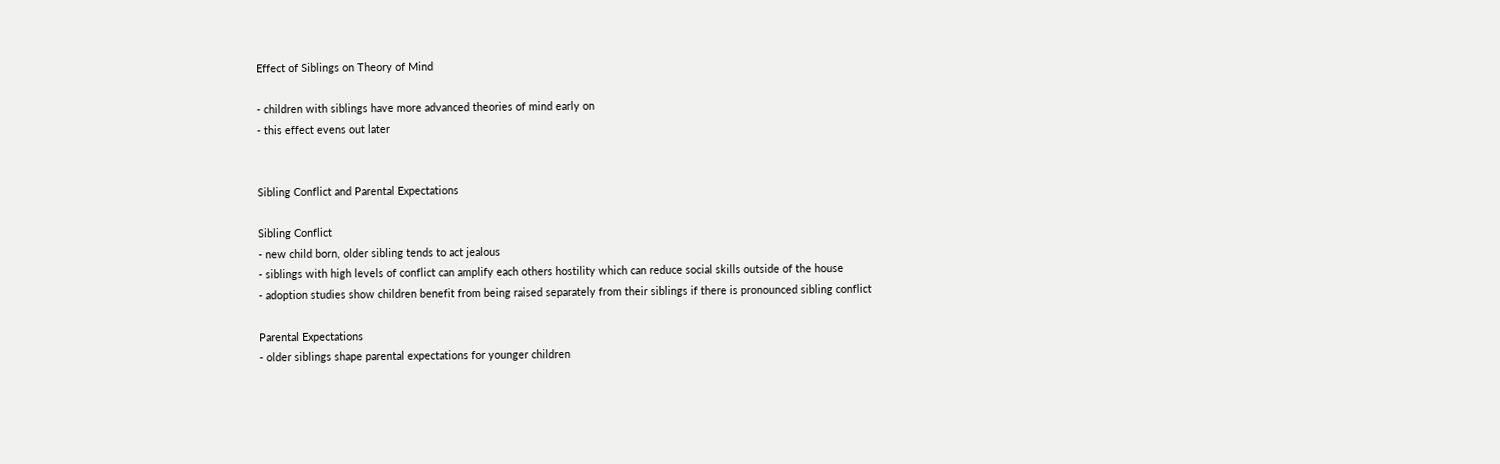Effect of Siblings on Theory of Mind

- children with siblings have more advanced theories of mind early on
- this effect evens out later


Sibling Conflict and Parental Expectations

Sibling Conflict
- new child born, older sibling tends to act jealous
- siblings with high levels of conflict can amplify each others hostility which can reduce social skills outside of the house
- adoption studies show children benefit from being raised separately from their siblings if there is pronounced sibling conflict

Parental Expectations
- older siblings shape parental expectations for younger children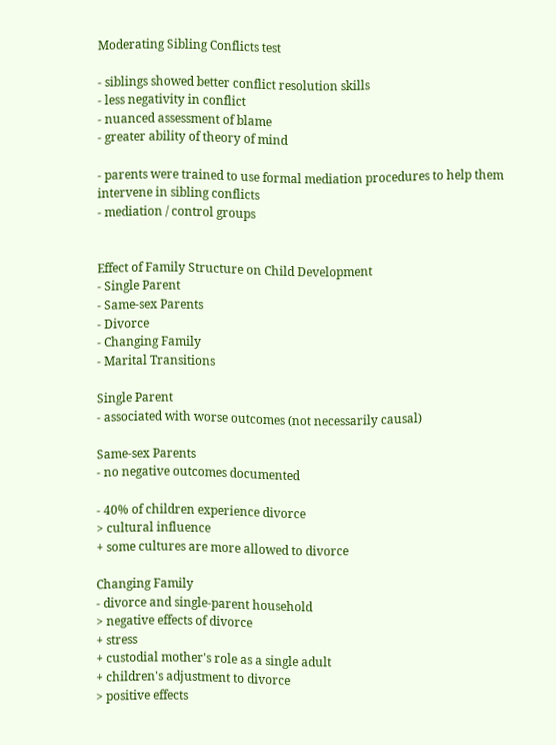Moderating Sibling Conflicts test

- siblings showed better conflict resolution skills
- less negativity in conflict
- nuanced assessment of blame
- greater ability of theory of mind

- parents were trained to use formal mediation procedures to help them intervene in sibling conflicts
- mediation / control groups


Effect of Family Structure on Child Development
- Single Parent
- Same-sex Parents
- Divorce
- Changing Family
- Marital Transitions

Single Parent
- associated with worse outcomes (not necessarily causal)

Same-sex Parents
- no negative outcomes documented

- 40% of children experience divorce
> cultural influence
+ some cultures are more allowed to divorce

Changing Family
- divorce and single-parent household
> negative effects of divorce
+ stress
+ custodial mother's role as a single adult
+ children's adjustment to divorce
> positive effects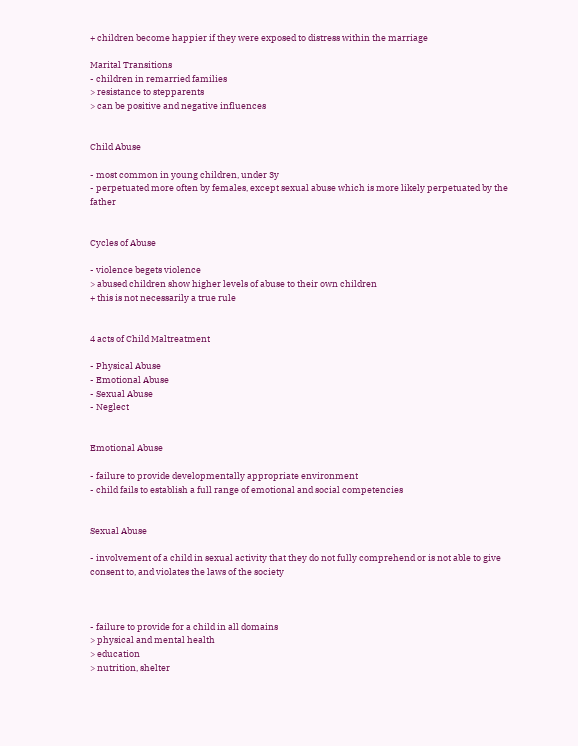+ children become happier if they were exposed to distress within the marriage

Marital Transitions
- children in remarried families
> resistance to stepparents
> can be positive and negative influences


Child Abuse

- most common in young children, under 3y
- perpetuated more often by females, except sexual abuse which is more likely perpetuated by the father


Cycles of Abuse

- violence begets violence
> abused children show higher levels of abuse to their own children
+ this is not necessarily a true rule


4 acts of Child Maltreatment

- Physical Abuse
- Emotional Abuse
- Sexual Abuse
- Neglect


Emotional Abuse

- failure to provide developmentally appropriate environment
- child fails to establish a full range of emotional and social competencies


Sexual Abuse

- involvement of a child in sexual activity that they do not fully comprehend or is not able to give consent to, and violates the laws of the society



- failure to provide for a child in all domains
> physical and mental health
> education
> nutrition, shelter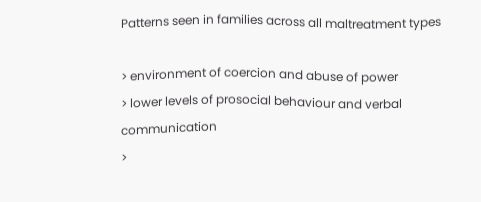Patterns seen in families across all maltreatment types

> environment of coercion and abuse of power
> lower levels of prosocial behaviour and verbal communication
>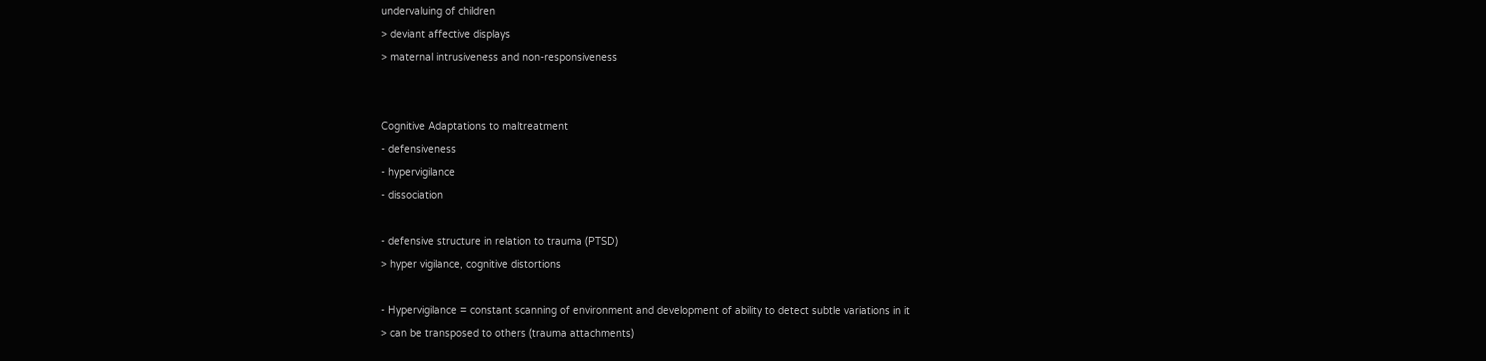undervaluing of children
> deviant affective displays
> maternal intrusiveness and non-responsiveness


Cognitive Adaptations to maltreatment
- defensiveness
- hypervigilance
- dissociation

- defensive structure in relation to trauma (PTSD)
> hyper vigilance, cognitive distortions

- Hypervigilance = constant scanning of environment and development of ability to detect subtle variations in it
> can be transposed to others (trauma attachments)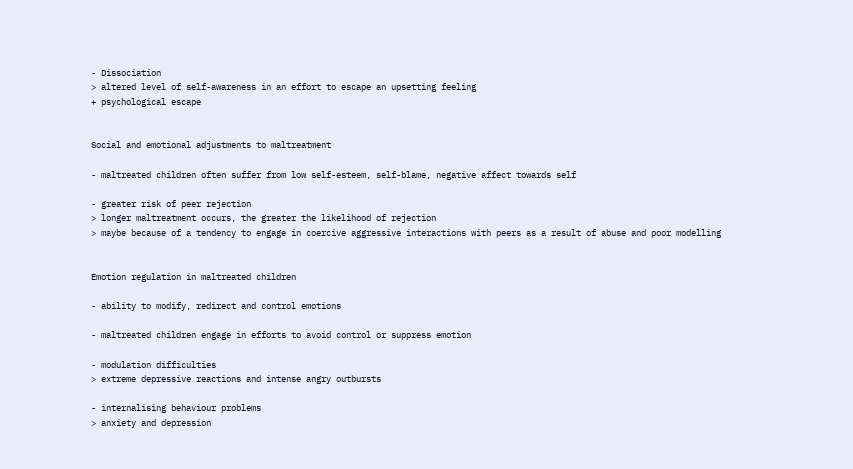- Dissociation
> altered level of self-awareness in an effort to escape an upsetting feeling
+ psychological escape


Social and emotional adjustments to maltreatment

- maltreated children often suffer from low self-esteem, self-blame, negative affect towards self

- greater risk of peer rejection
> longer maltreatment occurs, the greater the likelihood of rejection
> maybe because of a tendency to engage in coercive aggressive interactions with peers as a result of abuse and poor modelling


Emotion regulation in maltreated children

- ability to modify, redirect and control emotions

- maltreated children engage in efforts to avoid control or suppress emotion

- modulation difficulties
> extreme depressive reactions and intense angry outbursts

- internalising behaviour problems
> anxiety and depression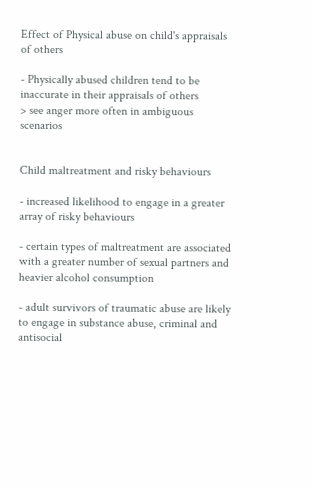Effect of Physical abuse on child's appraisals of others

- Physically abused children tend to be inaccurate in their appraisals of others
> see anger more often in ambiguous scenarios


Child maltreatment and risky behaviours

- increased likelihood to engage in a greater array of risky behaviours

- certain types of maltreatment are associated with a greater number of sexual partners and heavier alcohol consumption

- adult survivors of traumatic abuse are likely to engage in substance abuse, criminal and antisocial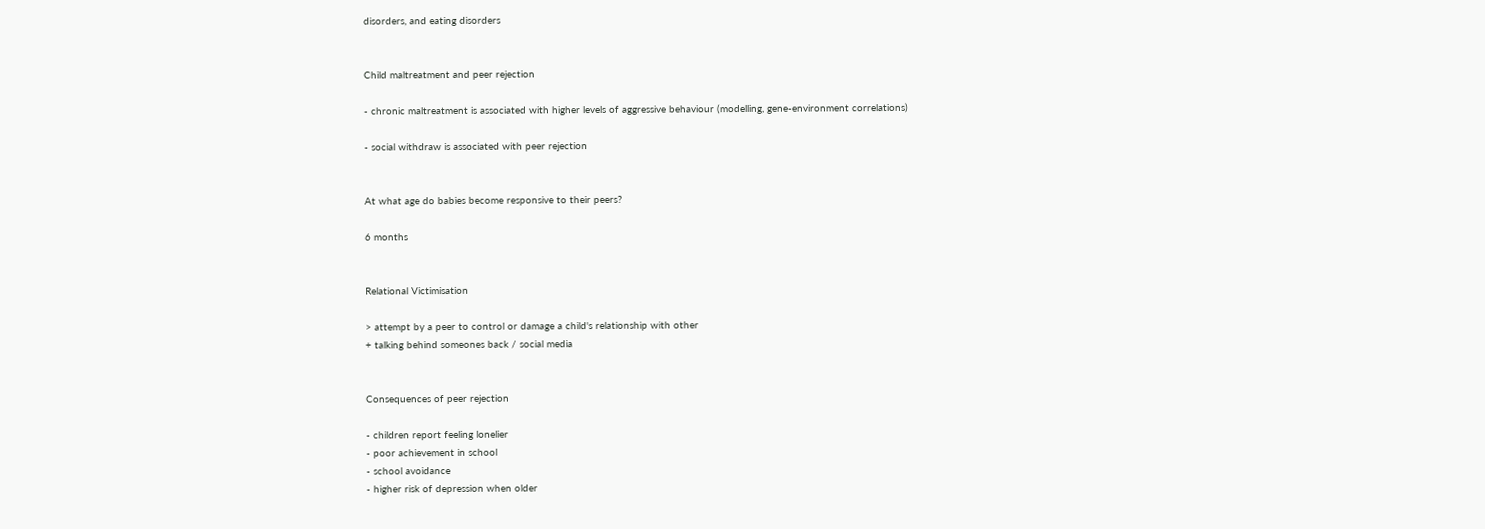disorders, and eating disorders


Child maltreatment and peer rejection

- chronic maltreatment is associated with higher levels of aggressive behaviour (modelling, gene-environment correlations)

- social withdraw is associated with peer rejection


At what age do babies become responsive to their peers?

6 months


Relational Victimisation

> attempt by a peer to control or damage a child's relationship with other
+ talking behind someones back / social media


Consequences of peer rejection

- children report feeling lonelier
- poor achievement in school
- school avoidance
- higher risk of depression when older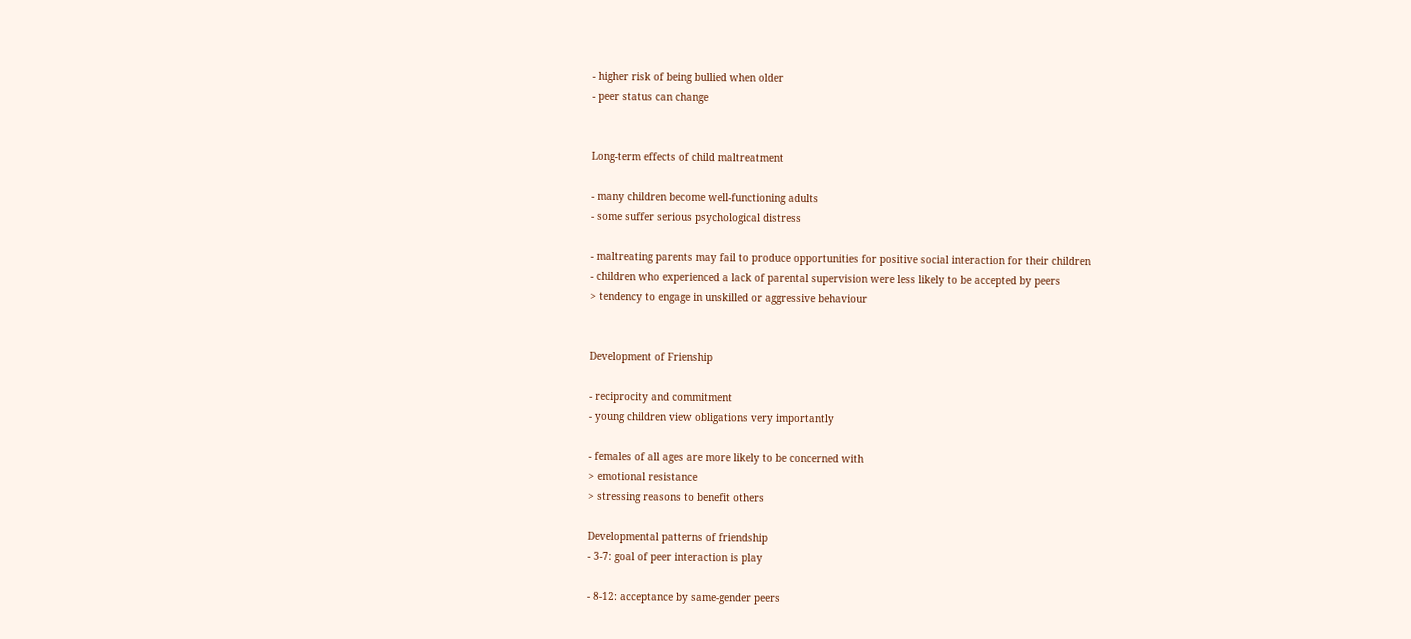- higher risk of being bullied when older
- peer status can change


Long-term effects of child maltreatment

- many children become well-functioning adults
- some suffer serious psychological distress

- maltreating parents may fail to produce opportunities for positive social interaction for their children
- children who experienced a lack of parental supervision were less likely to be accepted by peers
> tendency to engage in unskilled or aggressive behaviour


Development of Frienship

- reciprocity and commitment
- young children view obligations very importantly

- females of all ages are more likely to be concerned with
> emotional resistance
> stressing reasons to benefit others

Developmental patterns of friendship
- 3-7: goal of peer interaction is play

- 8-12: acceptance by same-gender peers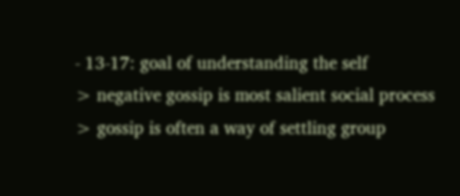- 13-17: goal of understanding the self
> negative gossip is most salient social process
> gossip is often a way of settling group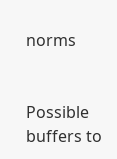norms


Possible buffers to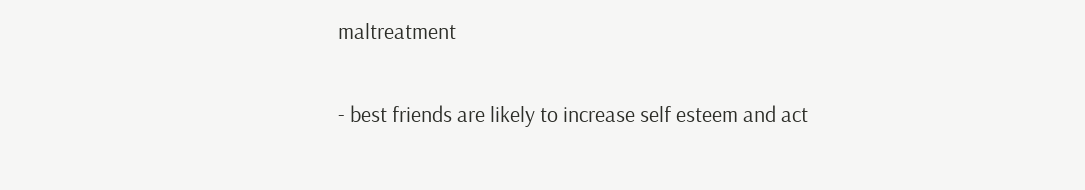maltreatment

- best friends are likely to increase self esteem and act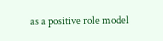as a positive role model